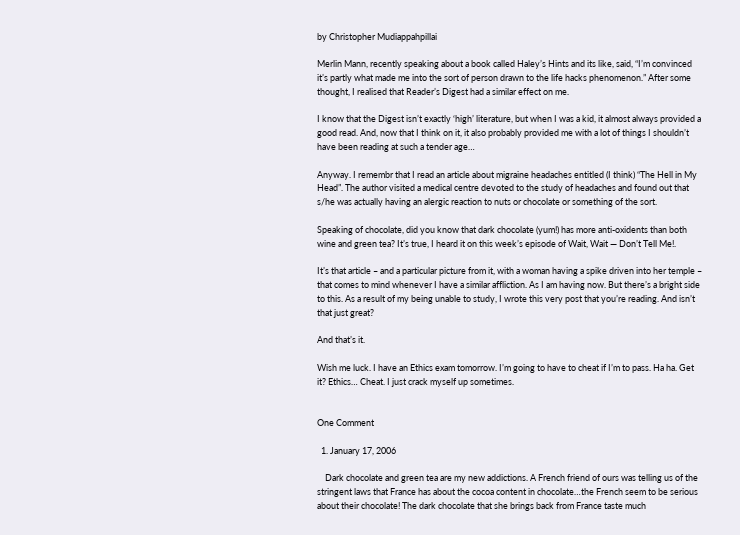by Christopher Mudiappahpillai

Merlin Mann, recently speaking about a book called Haley’s Hints and its like, said, “I’m convinced it’s partly what made me into the sort of person drawn to the life hacks phenomenon.” After some thought, I realised that Reader’s Digest had a similar effect on me.

I know that the Digest isn’t exactly ‘high’ literature, but when I was a kid, it almost always provided a good read. And, now that I think on it, it also probably provided me with a lot of things I shouldn’t have been reading at such a tender age…

Anyway. I remembr that I read an article about migraine headaches entitled (I think) “The Hell in My Head”. The author visited a medical centre devoted to the study of headaches and found out that s/he was actually having an alergic reaction to nuts or chocolate or something of the sort.

Speaking of chocolate, did you know that dark chocolate (yum!) has more anti-oxidents than both wine and green tea? It’s true, I heard it on this week’s episode of Wait, Wait — Don’t Tell Me!.

It’s that article – and a particular picture from it, with a woman having a spike driven into her temple – that comes to mind whenever I have a similar affliction. As I am having now. But there’s a bright side to this. As a result of my being unable to study, I wrote this very post that you’re reading. And isn’t that just great?

And that’s it.

Wish me luck. I have an Ethics exam tomorrow. I’m going to have to cheat if I’m to pass. Ha ha. Get it? Ethics… Cheat. I just crack myself up sometimes.


One Comment

  1. January 17, 2006

    Dark chocolate and green tea are my new addictions. A French friend of ours was telling us of the stringent laws that France has about the cocoa content in chocolate…the French seem to be serious about their chocolate! The dark chocolate that she brings back from France taste much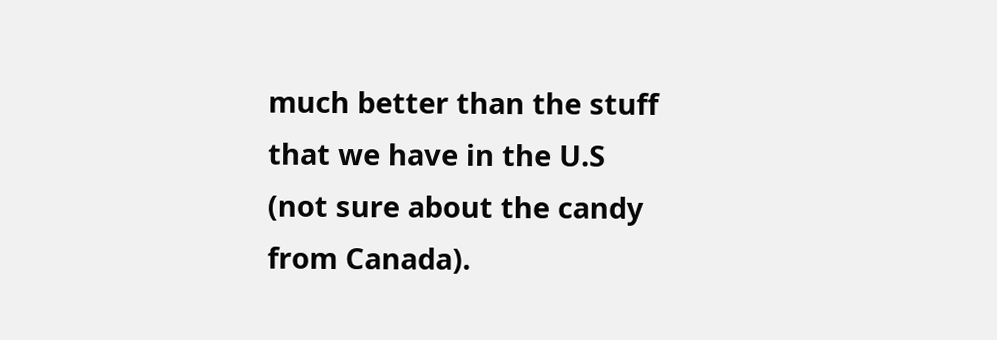much better than the stuff that we have in the U.S (not sure about the candy from Canada).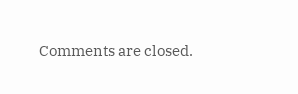Comments are closed.